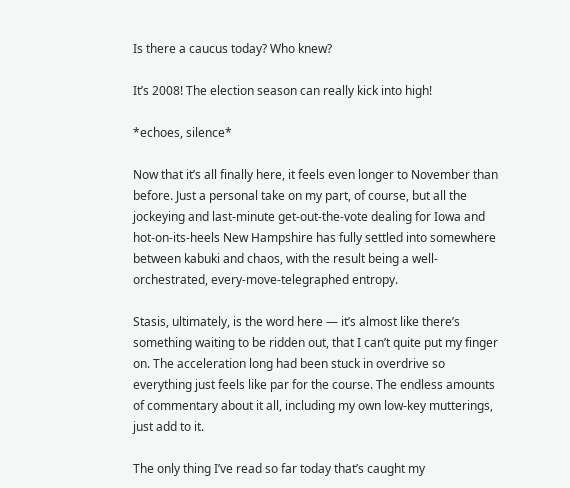Is there a caucus today? Who knew?

It’s 2008! The election season can really kick into high!

*echoes, silence*

Now that it’s all finally here, it feels even longer to November than before. Just a personal take on my part, of course, but all the jockeying and last-minute get-out-the-vote dealing for Iowa and hot-on-its-heels New Hampshire has fully settled into somewhere between kabuki and chaos, with the result being a well-orchestrated, every-move-telegraphed entropy.

Stasis, ultimately, is the word here — it’s almost like there’s something waiting to be ridden out, that I can’t quite put my finger on. The acceleration long had been stuck in overdrive so everything just feels like par for the course. The endless amounts of commentary about it all, including my own low-key mutterings, just add to it.

The only thing I’ve read so far today that’s caught my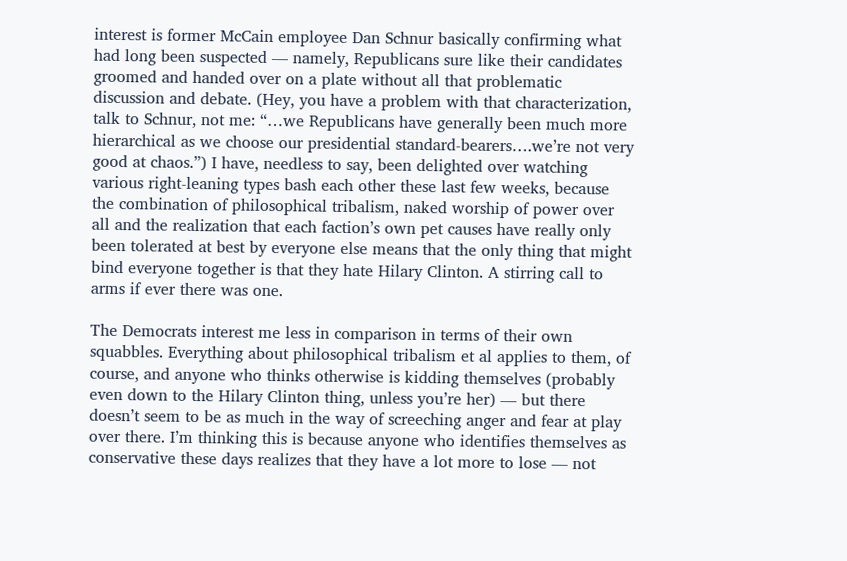interest is former McCain employee Dan Schnur basically confirming what had long been suspected — namely, Republicans sure like their candidates groomed and handed over on a plate without all that problematic discussion and debate. (Hey, you have a problem with that characterization, talk to Schnur, not me: “…we Republicans have generally been much more hierarchical as we choose our presidential standard-bearers….we’re not very good at chaos.”) I have, needless to say, been delighted over watching various right-leaning types bash each other these last few weeks, because the combination of philosophical tribalism, naked worship of power over all and the realization that each faction’s own pet causes have really only been tolerated at best by everyone else means that the only thing that might bind everyone together is that they hate Hilary Clinton. A stirring call to arms if ever there was one.

The Democrats interest me less in comparison in terms of their own squabbles. Everything about philosophical tribalism et al applies to them, of course, and anyone who thinks otherwise is kidding themselves (probably even down to the Hilary Clinton thing, unless you’re her) — but there doesn’t seem to be as much in the way of screeching anger and fear at play over there. I’m thinking this is because anyone who identifies themselves as conservative these days realizes that they have a lot more to lose — not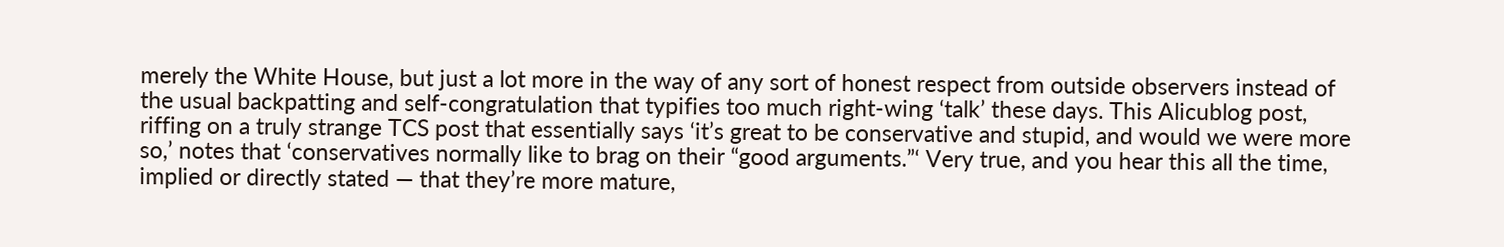merely the White House, but just a lot more in the way of any sort of honest respect from outside observers instead of the usual backpatting and self-congratulation that typifies too much right-wing ‘talk’ these days. This Alicublog post, riffing on a truly strange TCS post that essentially says ‘it’s great to be conservative and stupid, and would we were more so,’ notes that ‘conservatives normally like to brag on their “good arguments.”‘ Very true, and you hear this all the time, implied or directly stated — that they’re more mature,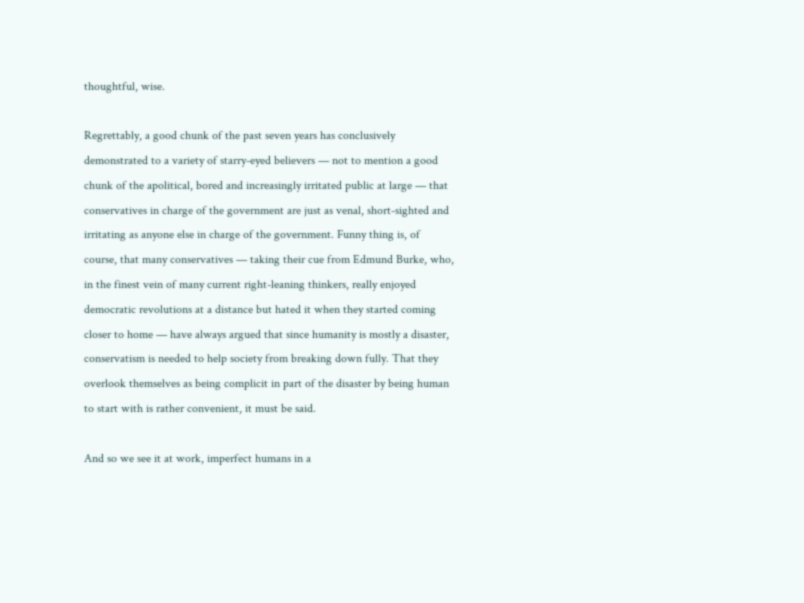thoughtful, wise.

Regrettably, a good chunk of the past seven years has conclusively demonstrated to a variety of starry-eyed believers — not to mention a good chunk of the apolitical, bored and increasingly irritated public at large — that conservatives in charge of the government are just as venal, short-sighted and irritating as anyone else in charge of the government. Funny thing is, of course, that many conservatives — taking their cue from Edmund Burke, who, in the finest vein of many current right-leaning thinkers, really enjoyed democratic revolutions at a distance but hated it when they started coming closer to home — have always argued that since humanity is mostly a disaster, conservatism is needed to help society from breaking down fully. That they overlook themselves as being complicit in part of the disaster by being human to start with is rather convenient, it must be said.

And so we see it at work, imperfect humans in a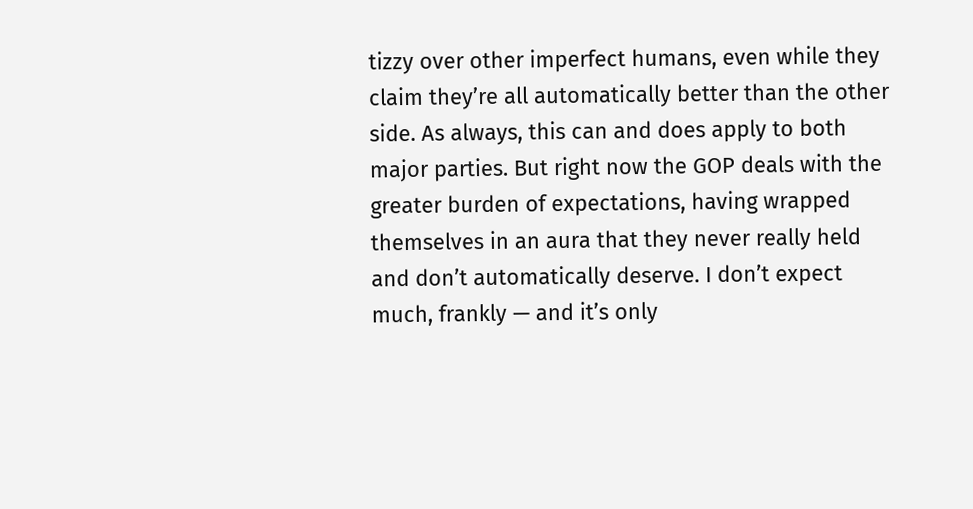tizzy over other imperfect humans, even while they claim they’re all automatically better than the other side. As always, this can and does apply to both major parties. But right now the GOP deals with the greater burden of expectations, having wrapped themselves in an aura that they never really held and don’t automatically deserve. I don’t expect much, frankly — and it’s only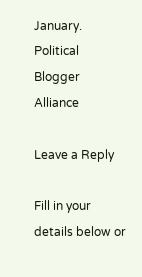January. Political Blogger Alliance

Leave a Reply

Fill in your details below or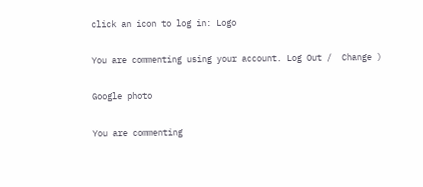click an icon to log in: Logo

You are commenting using your account. Log Out /  Change )

Google photo

You are commenting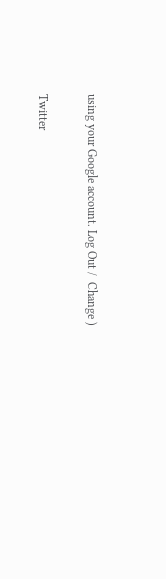using your Google account. Log Out /  Change )

Twitter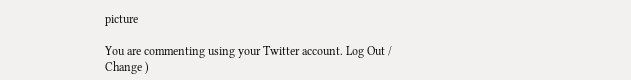picture

You are commenting using your Twitter account. Log Out /  Change )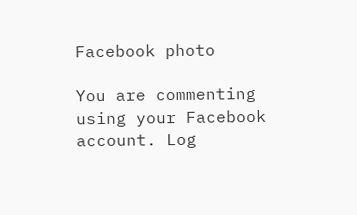Facebook photo

You are commenting using your Facebook account. Log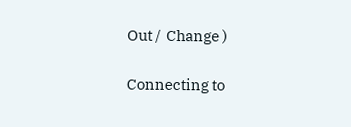Out /  Change )

Connecting to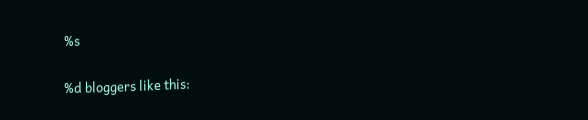%s

%d bloggers like this: